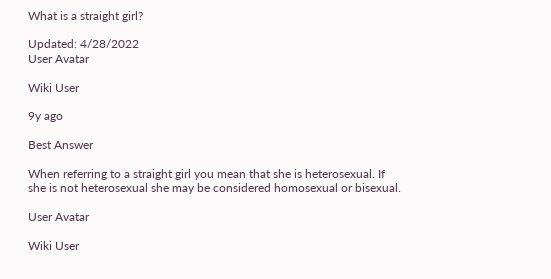What is a straight girl?

Updated: 4/28/2022
User Avatar

Wiki User

9y ago

Best Answer

When referring to a straight girl you mean that she is heterosexual. If she is not heterosexual she may be considered homosexual or bisexual.

User Avatar

Wiki User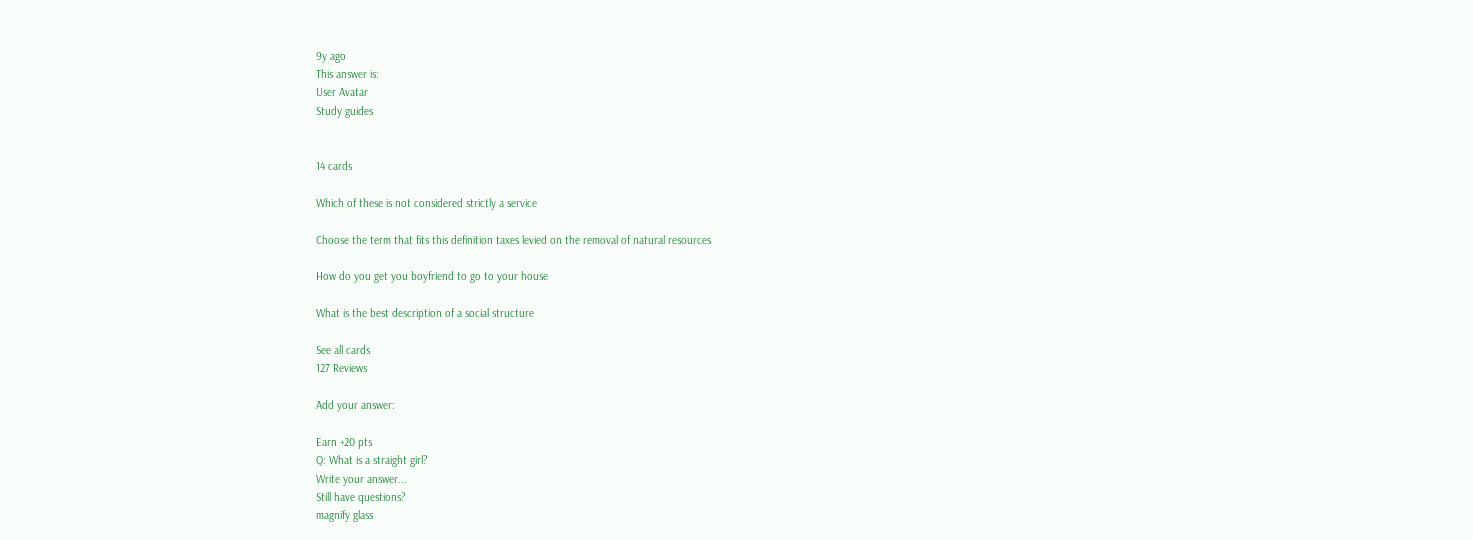9y ago
This answer is:
User Avatar
Study guides


14 cards

Which of these is not considered strictly a service

Choose the term that fits this definition taxes levied on the removal of natural resources

How do you get you boyfriend to go to your house

What is the best description of a social structure

See all cards
127 Reviews

Add your answer:

Earn +20 pts
Q: What is a straight girl?
Write your answer...
Still have questions?
magnify glass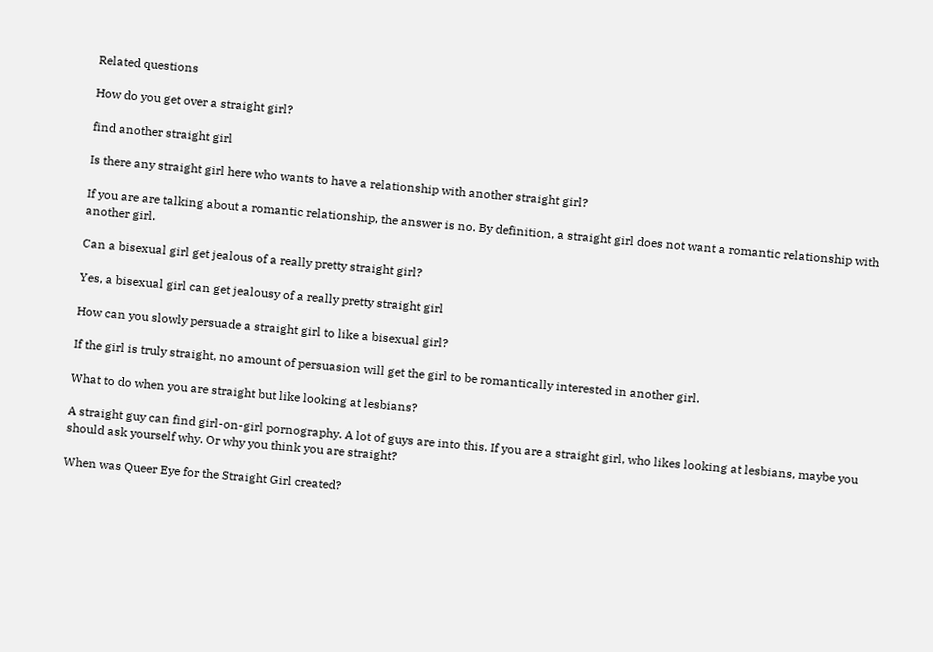Related questions

How do you get over a straight girl?

find another straight girl

Is there any straight girl here who wants to have a relationship with another straight girl?

If you are are talking about a romantic relationship, the answer is no. By definition, a straight girl does not want a romantic relationship with another girl.

Can a bisexual girl get jealous of a really pretty straight girl?

Yes, a bisexual girl can get jealousy of a really pretty straight girl

How can you slowly persuade a straight girl to like a bisexual girl?

If the girl is truly straight, no amount of persuasion will get the girl to be romantically interested in another girl.

What to do when you are straight but like looking at lesbians?

A straight guy can find girl-on-girl pornography. A lot of guys are into this. If you are a straight girl, who likes looking at lesbians, maybe you should ask yourself why. Or why you think you are straight?

When was Queer Eye for the Straight Girl created?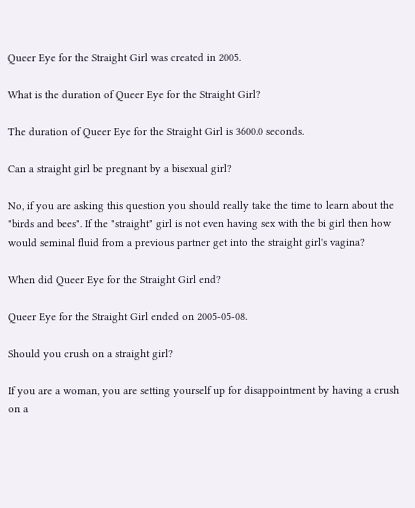Queer Eye for the Straight Girl was created in 2005.

What is the duration of Queer Eye for the Straight Girl?

The duration of Queer Eye for the Straight Girl is 3600.0 seconds.

Can a straight girl be pregnant by a bisexual girl?

No, if you are asking this question you should really take the time to learn about the "birds and bees". If the "straight" girl is not even having sex with the bi girl then how would seminal fluid from a previous partner get into the straight girl's vagina?

When did Queer Eye for the Straight Girl end?

Queer Eye for the Straight Girl ended on 2005-05-08.

Should you crush on a straight girl?

If you are a woman, you are setting yourself up for disappointment by having a crush on a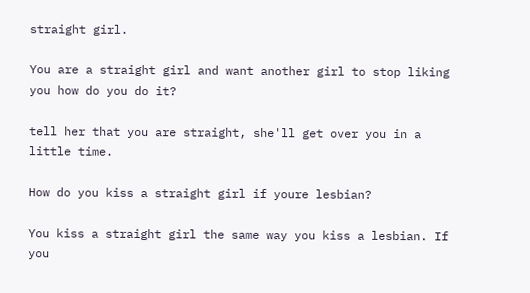straight girl.

You are a straight girl and want another girl to stop liking you how do you do it?

tell her that you are straight, she'll get over you in a little time.

How do you kiss a straight girl if youre lesbian?

You kiss a straight girl the same way you kiss a lesbian. If you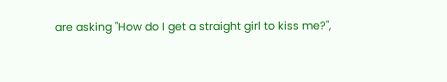are asking "How do I get a straight girl to kiss me?",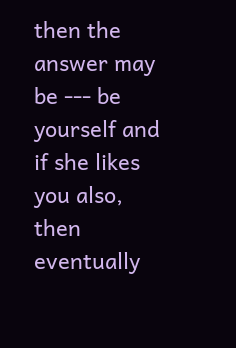then the answer may be --- be yourself and if she likes you also, then eventually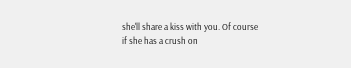she'll share a kiss with you. Of course if she has a crush on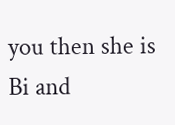you then she is Bi and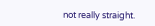not really straight.